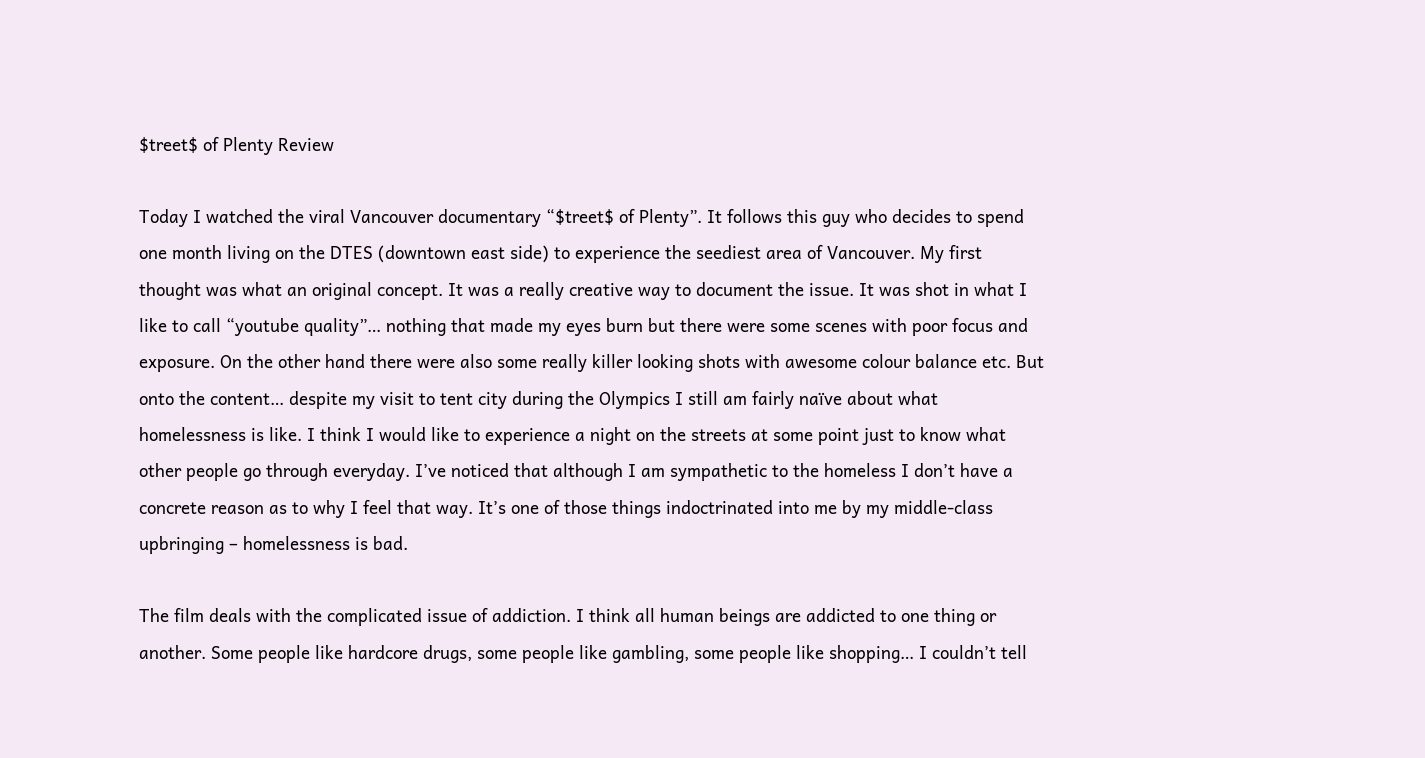$treet$ of Plenty Review

Today I watched the viral Vancouver documentary “$treet$ of Plenty”. It follows this guy who decides to spend one month living on the DTES (downtown east side) to experience the seediest area of Vancouver. My first thought was what an original concept. It was a really creative way to document the issue. It was shot in what I like to call “youtube quality”… nothing that made my eyes burn but there were some scenes with poor focus and exposure. On the other hand there were also some really killer looking shots with awesome colour balance etc. But onto the content… despite my visit to tent city during the Olympics I still am fairly naïve about what homelessness is like. I think I would like to experience a night on the streets at some point just to know what other people go through everyday. I’ve noticed that although I am sympathetic to the homeless I don’t have a concrete reason as to why I feel that way. It’s one of those things indoctrinated into me by my middle-class upbringing – homelessness is bad.

The film deals with the complicated issue of addiction. I think all human beings are addicted to one thing or another. Some people like hardcore drugs, some people like gambling, some people like shopping… I couldn’t tell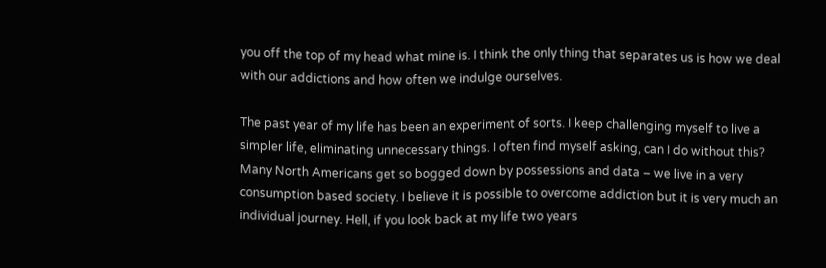you off the top of my head what mine is. I think the only thing that separates us is how we deal with our addictions and how often we indulge ourselves.

The past year of my life has been an experiment of sorts. I keep challenging myself to live a simpler life, eliminating unnecessary things. I often find myself asking, can I do without this? Many North Americans get so bogged down by possessions and data – we live in a very consumption based society. I believe it is possible to overcome addiction but it is very much an individual journey. Hell, if you look back at my life two years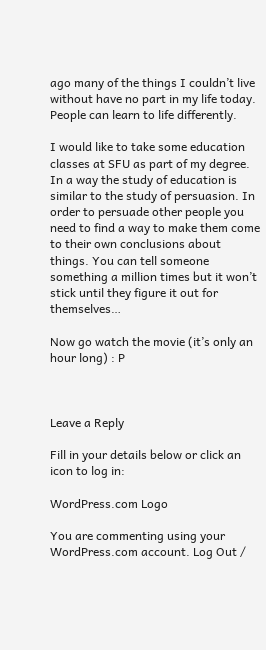ago many of the things I couldn’t live without have no part in my life today. People can learn to life differently.

I would like to take some education classes at SFU as part of my degree. In a way the study of education is similar to the study of persuasion. In order to persuade other people you need to find a way to make them come to their own conclusions about things. You can tell someone something a million times but it won’t stick until they figure it out for themselves…

Now go watch the movie (it’s only an hour long) : P



Leave a Reply

Fill in your details below or click an icon to log in:

WordPress.com Logo

You are commenting using your WordPress.com account. Log Out /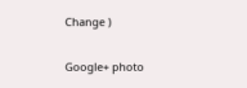Change )

Google+ photo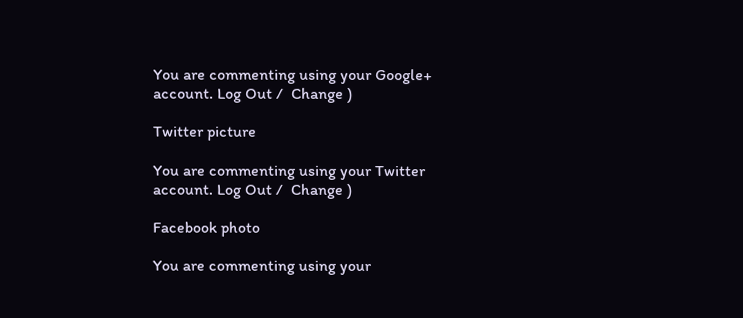You are commenting using your Google+ account. Log Out /  Change )

Twitter picture

You are commenting using your Twitter account. Log Out /  Change )

Facebook photo

You are commenting using your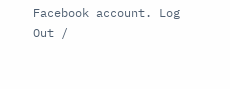Facebook account. Log Out /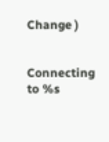Change )


Connecting to %s